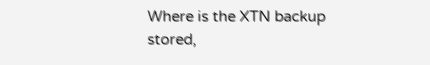Where is the XTN backup stored,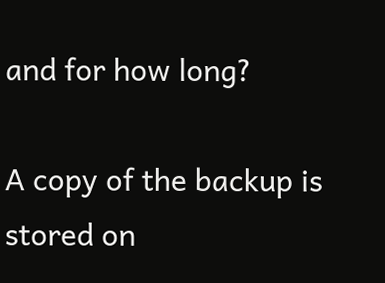and for how long?

A copy of the backup is stored on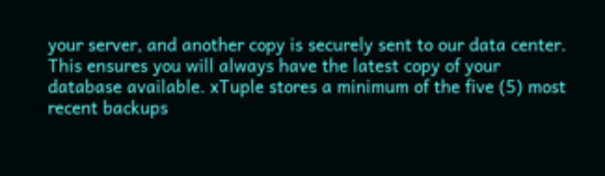your server, and another copy is securely sent to our data center. This ensures you will always have the latest copy of your database available. xTuple stores a minimum of the five (5) most recent backups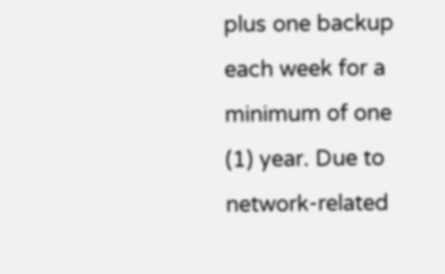plus one backup each week for a minimum of one (1) year. Due to network-related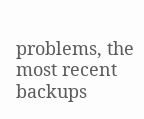problems, the most recent backups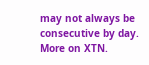may not always be consecutive by day. More on XTN.